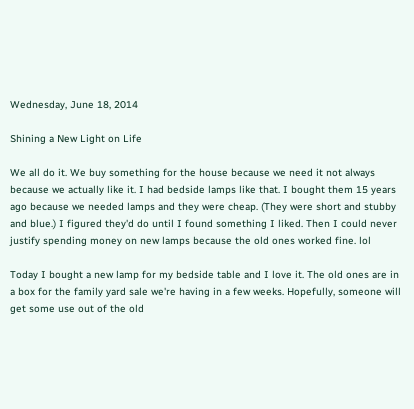Wednesday, June 18, 2014

Shining a New Light on Life

We all do it. We buy something for the house because we need it not always because we actually like it. I had bedside lamps like that. I bought them 15 years ago because we needed lamps and they were cheap. (They were short and stubby and blue.) I figured they'd do until I found something I liked. Then I could never justify spending money on new lamps because the old ones worked fine. lol

Today I bought a new lamp for my bedside table and I love it. The old ones are in a box for the family yard sale we're having in a few weeks. Hopefully, someone will get some use out of the old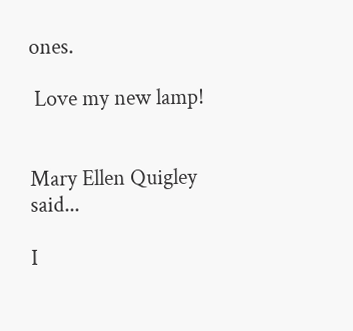ones.

 Love my new lamp!


Mary Ellen Quigley said...

I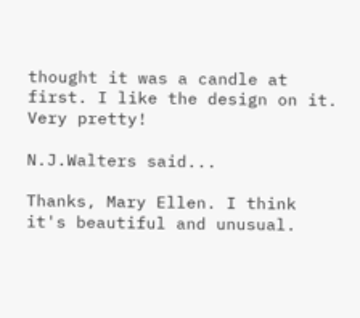thought it was a candle at first. I like the design on it. Very pretty!

N.J.Walters said...

Thanks, Mary Ellen. I think it's beautiful and unusual.